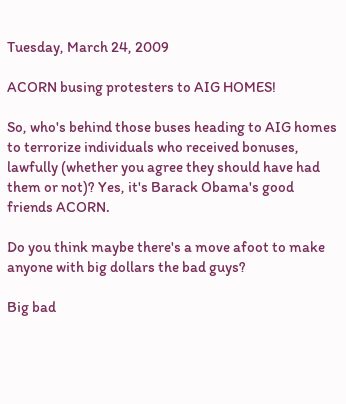Tuesday, March 24, 2009

ACORN busing protesters to AIG HOMES!

So, who's behind those buses heading to AIG homes to terrorize individuals who received bonuses, lawfully (whether you agree they should have had them or not)? Yes, it's Barack Obama's good friends ACORN.

Do you think maybe there's a move afoot to make anyone with big dollars the bad guys?

Big bad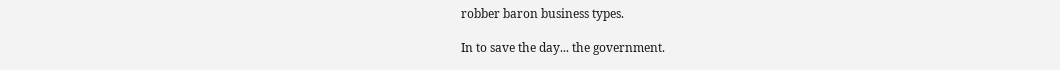robber baron business types.

In to save the day... the government.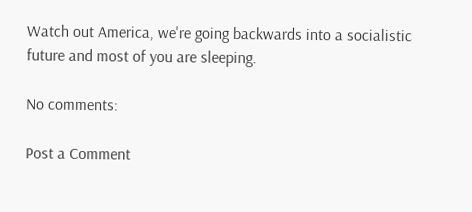Watch out America, we're going backwards into a socialistic future and most of you are sleeping.

No comments:

Post a Comment